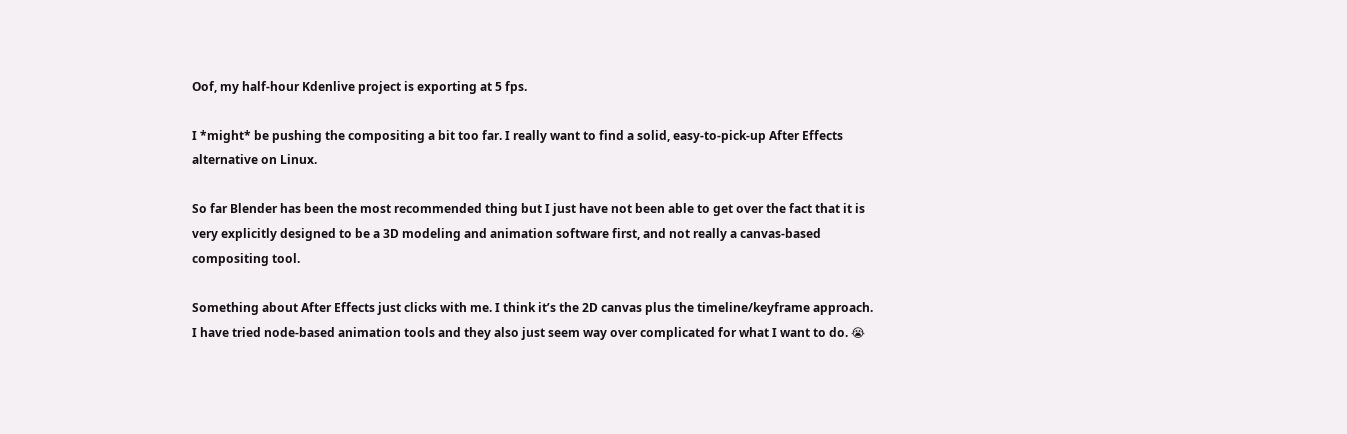Oof, my half-hour Kdenlive project is exporting at 5 fps.

I *might* be pushing the compositing a bit too far. I really want to find a solid, easy-to-pick-up After Effects alternative on Linux.

So far Blender has been the most recommended thing but I just have not been able to get over the fact that it is very explicitly designed to be a 3D modeling and animation software first, and not really a canvas-based compositing tool.

Something about After Effects just clicks with me. I think it’s the 2D canvas plus the timeline/keyframe approach. I have tried node-based animation tools and they also just seem way over complicated for what I want to do. 😭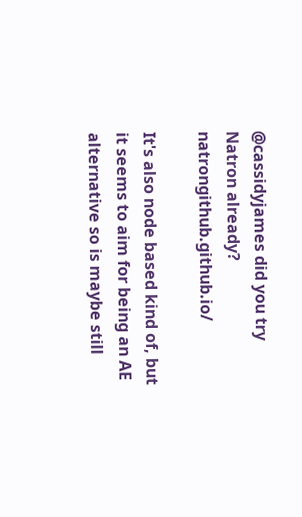@cassidyjames did you try Natron already? natrongithub.github.io/

It's also node based kind of, but it seems to aim for being an AE alternative so is maybe still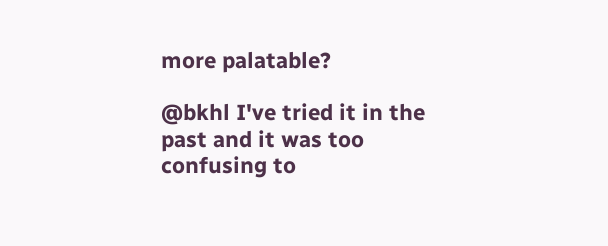more palatable?

@bkhl I've tried it in the past and it was too confusing to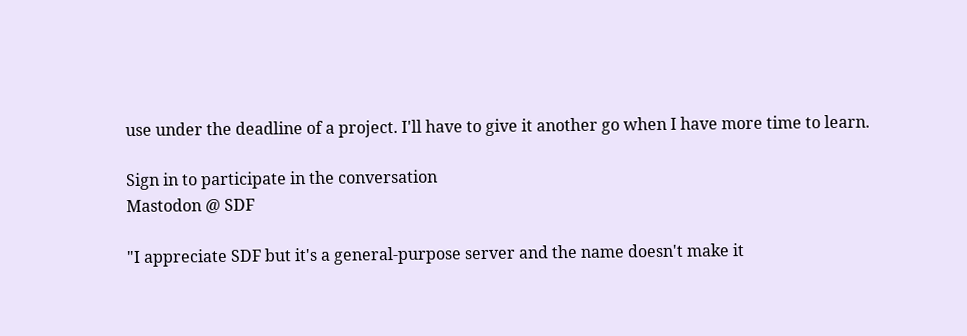use under the deadline of a project. I'll have to give it another go when I have more time to learn.

Sign in to participate in the conversation
Mastodon @ SDF

"I appreciate SDF but it's a general-purpose server and the name doesn't make it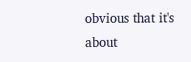obvious that it's about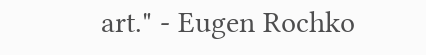art." - Eugen Rochko